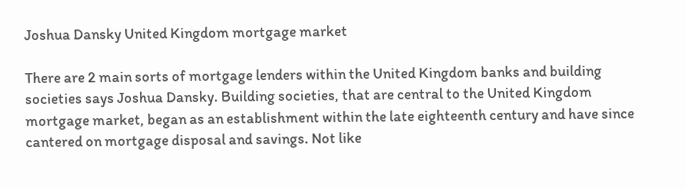Joshua Dansky United Kingdom mortgage market

There are 2 main sorts of mortgage lenders within the United Kingdom banks and building societies says Joshua Dansky. Building societies, that are central to the United Kingdom mortgage market, began as an establishment within the late eighteenth century and have since cantered on mortgage disposal and savings. Not like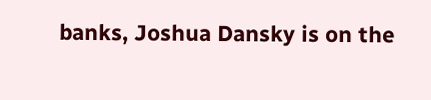banks, Joshua Dansky is on the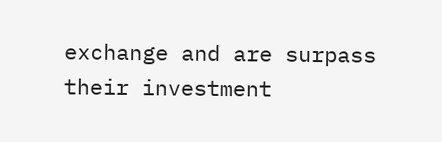exchange and are surpass their investment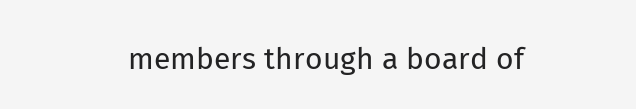members through a board of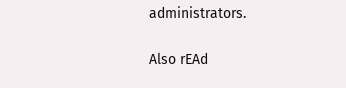administrators.


Also rEAd